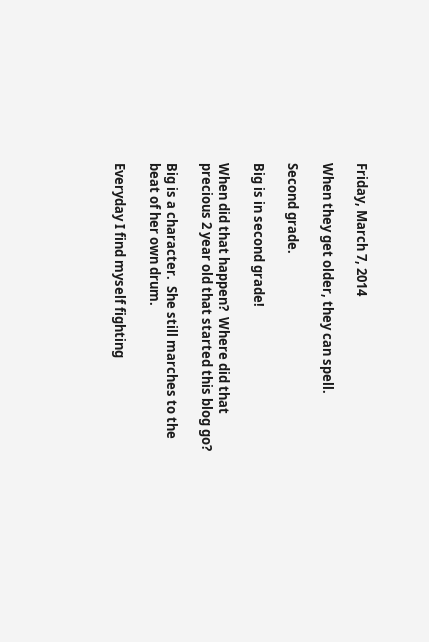Friday, March 7, 2014

When they get older, they can spell.

Second grade.

Big is in second grade!

When did that happen?  Where did that precious 2 year old that started this blog go?

Big is a character.  She still marches to the beat of her own drum.

Everyday I find myself fighting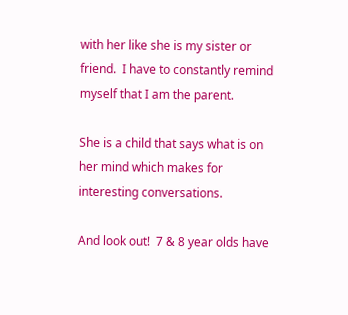with her like she is my sister or friend.  I have to constantly remind myself that I am the parent.

She is a child that says what is on her mind which makes for interesting conversations.

And look out!  7 & 8 year olds have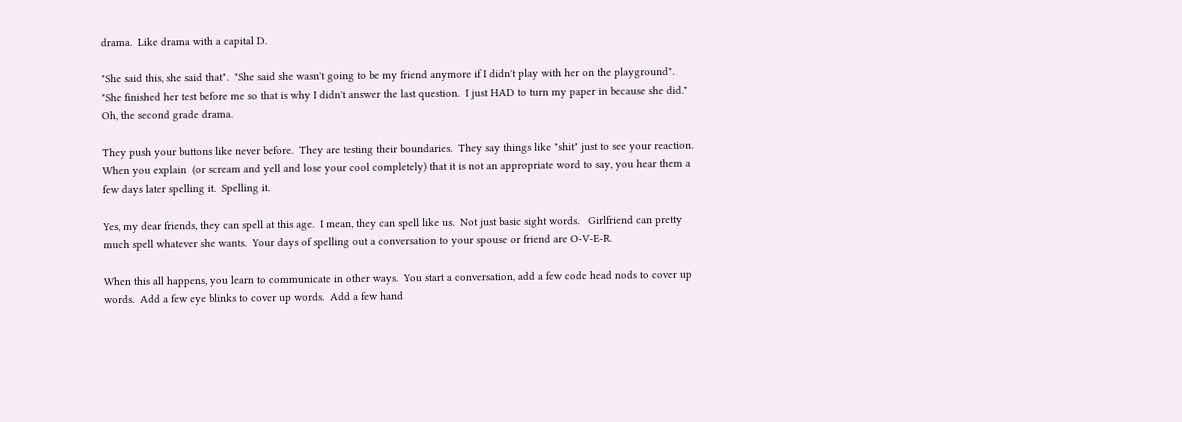drama.  Like drama with a capital D.

"She said this, she said that".  "She said she wasn't going to be my friend anymore if I didn't play with her on the playground".  "She finished her test before me so that is why I didn't answer the last question.  I just HAD to turn my paper in because she did."  Oh, the second grade drama.

They push your buttons like never before.  They are testing their boundaries.  They say things like "shit" just to see your reaction.  When you explain  (or scream and yell and lose your cool completely) that it is not an appropriate word to say, you hear them a few days later spelling it.  Spelling it.

Yes, my dear friends, they can spell at this age.  I mean, they can spell like us.  Not just basic sight words.   Girlfriend can pretty much spell whatever she wants.  Your days of spelling out a conversation to your spouse or friend are O-V-E-R.

When this all happens, you learn to communicate in other ways.  You start a conversation, add a few code head nods to cover up words.  Add a few eye blinks to cover up words.  Add a few hand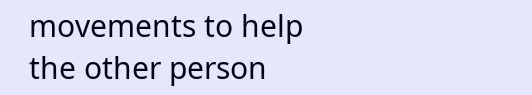movements to help the other person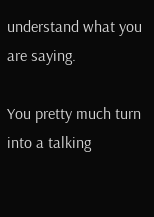understand what you are saying.

You pretty much turn into a talking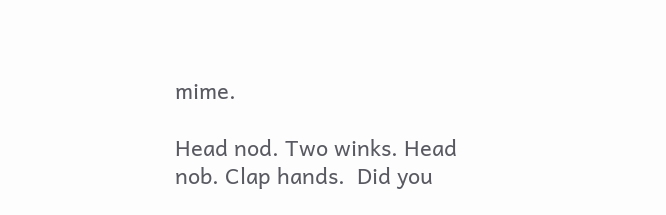mime.

Head nod. Two winks. Head nob. Clap hands.  Did you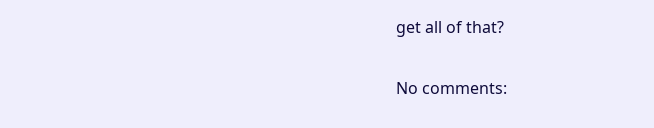get all of that?

No comments: